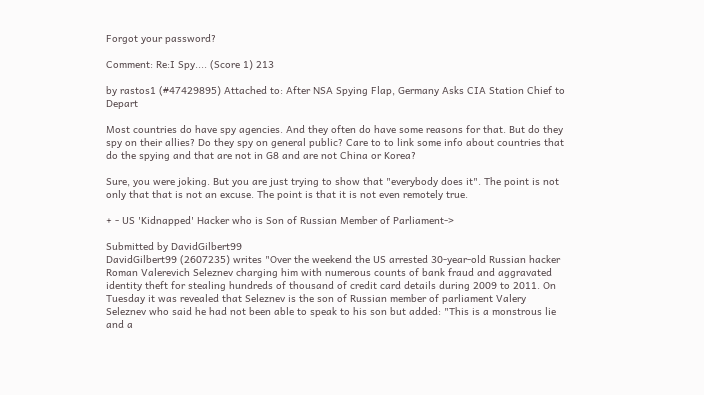Forgot your password?

Comment: Re:I Spy.... (Score 1) 213

by rastos1 (#47429895) Attached to: After NSA Spying Flap, Germany Asks CIA Station Chief to Depart

Most countries do have spy agencies. And they often do have some reasons for that. But do they spy on their allies? Do they spy on general public? Care to to link some info about countries that do the spying and that are not in G8 and are not China or Korea?

Sure, you were joking. But you are just trying to show that "everybody does it". The point is not only that that is not an excuse. The point is that it is not even remotely true.

+ - US 'Kidnapped' Hacker who is Son of Russian Member of Parliament->

Submitted by DavidGilbert99
DavidGilbert99 (2607235) writes "Over the weekend the US arrested 30-year-old Russian hacker Roman Valerevich Seleznev charging him with numerous counts of bank fraud and aggravated identity theft for stealing hundreds of thousand of credit card details during 2009 to 2011. On Tuesday it was revealed that Seleznev is the son of Russian member of parliament Valery Seleznev who said he had not been able to speak to his son but added: "This is a monstrous lie and a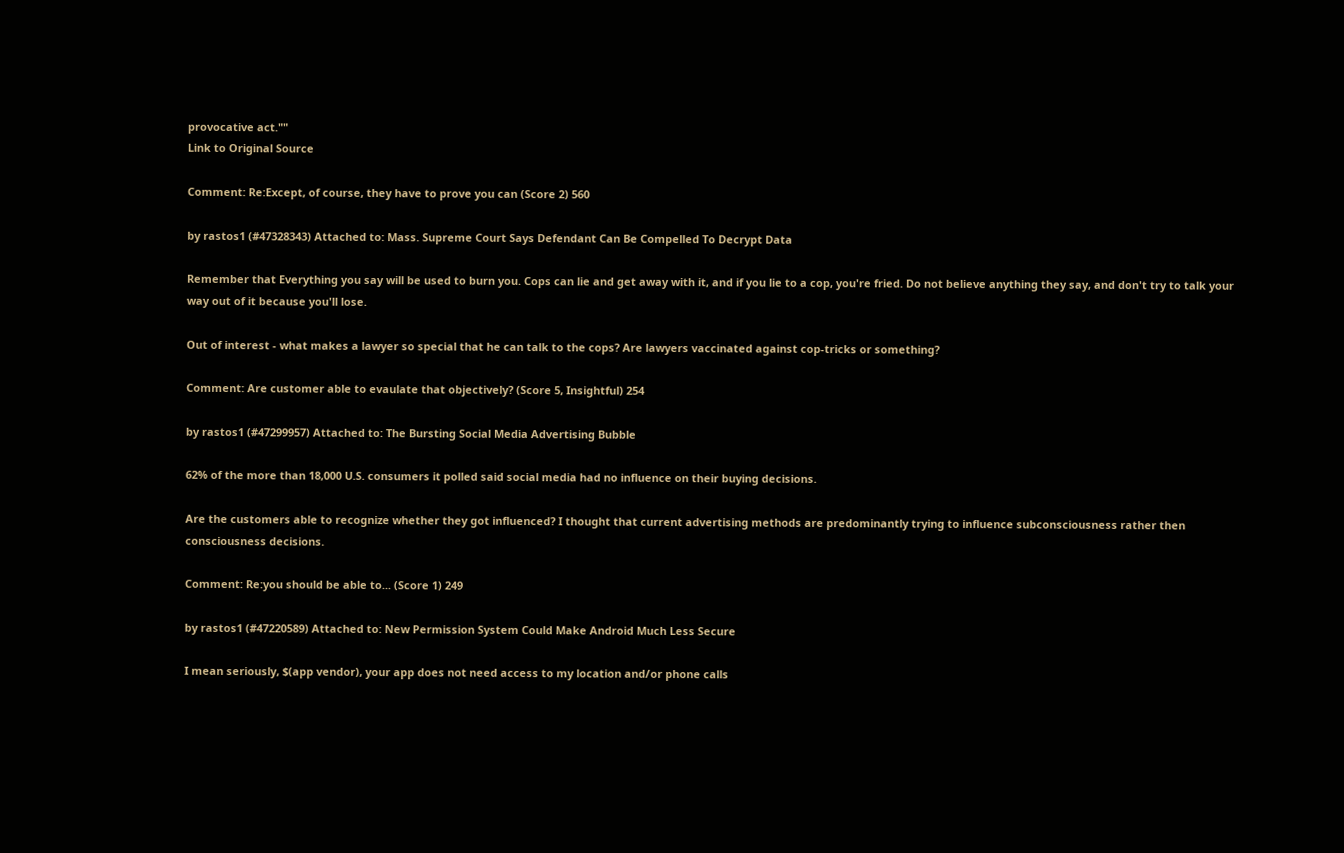provocative act.""
Link to Original Source

Comment: Re:Except, of course, they have to prove you can (Score 2) 560

by rastos1 (#47328343) Attached to: Mass. Supreme Court Says Defendant Can Be Compelled To Decrypt Data

Remember that Everything you say will be used to burn you. Cops can lie and get away with it, and if you lie to a cop, you're fried. Do not believe anything they say, and don't try to talk your way out of it because you'll lose.

Out of interest - what makes a lawyer so special that he can talk to the cops? Are lawyers vaccinated against cop-tricks or something?

Comment: Are customer able to evaulate that objectively? (Score 5, Insightful) 254

by rastos1 (#47299957) Attached to: The Bursting Social Media Advertising Bubble

62% of the more than 18,000 U.S. consumers it polled said social media had no influence on their buying decisions.

Are the customers able to recognize whether they got influenced? I thought that current advertising methods are predominantly trying to influence subconsciousness rather then consciousness decisions.

Comment: Re:you should be able to... (Score 1) 249

by rastos1 (#47220589) Attached to: New Permission System Could Make Android Much Less Secure

I mean seriously, $(app vendor), your app does not need access to my location and/or phone calls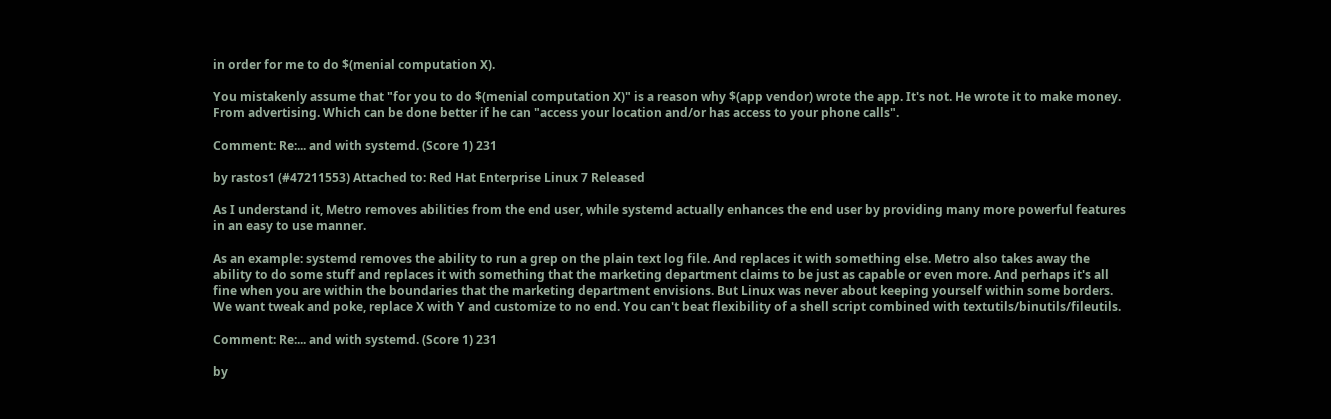in order for me to do $(menial computation X).

You mistakenly assume that "for you to do $(menial computation X)" is a reason why $(app vendor) wrote the app. It's not. He wrote it to make money. From advertising. Which can be done better if he can "access your location and/or has access to your phone calls".

Comment: Re:... and with systemd. (Score 1) 231

by rastos1 (#47211553) Attached to: Red Hat Enterprise Linux 7 Released

As I understand it, Metro removes abilities from the end user, while systemd actually enhances the end user by providing many more powerful features in an easy to use manner.

As an example: systemd removes the ability to run a grep on the plain text log file. And replaces it with something else. Metro also takes away the ability to do some stuff and replaces it with something that the marketing department claims to be just as capable or even more. And perhaps it's all fine when you are within the boundaries that the marketing department envisions. But Linux was never about keeping yourself within some borders. We want tweak and poke, replace X with Y and customize to no end. You can't beat flexibility of a shell script combined with textutils/binutils/fileutils.

Comment: Re:... and with systemd. (Score 1) 231

by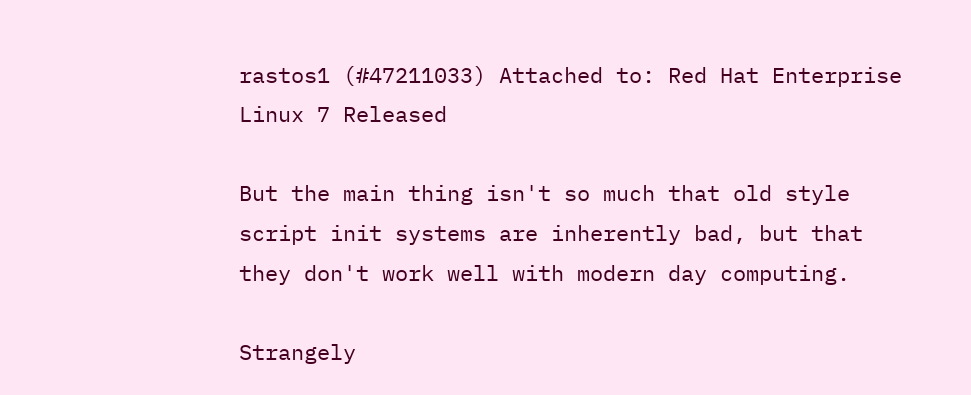rastos1 (#47211033) Attached to: Red Hat Enterprise Linux 7 Released

But the main thing isn't so much that old style script init systems are inherently bad, but that they don't work well with modern day computing.

Strangely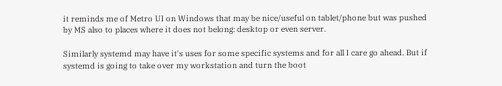it reminds me of Metro UI on Windows that may be nice/useful on tablet/phone but was pushed by MS also to places where it does not belong: desktop or even server.

Similarly systemd may have it's uses for some specific systems and for all I care go ahead. But if systemd is going to take over my workstation and turn the boot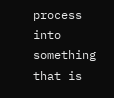process into something that is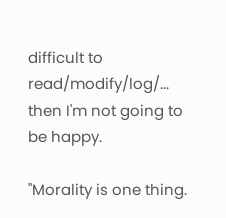difficult to read/modify/log/... then I'm not going to be happy.

"Morality is one thing.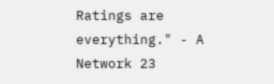Ratings are everything." - A Network 23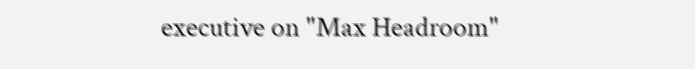executive on "Max Headroom"